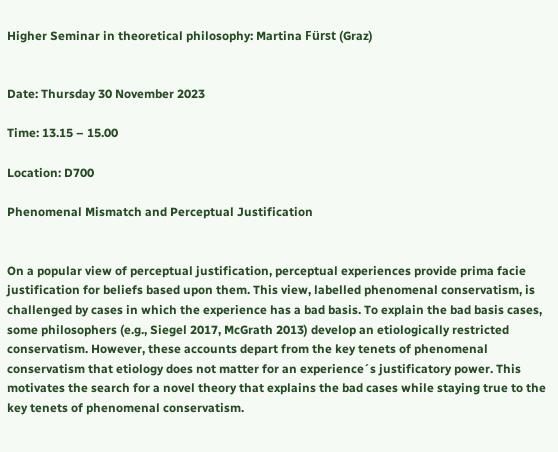Higher Seminar in theoretical philosophy: Martina Fürst (Graz)


Date: Thursday 30 November 2023

Time: 13.15 – 15.00

Location: D700

Phenomenal Mismatch and Perceptual Justification


On a popular view of perceptual justification, perceptual experiences provide prima facie justification for beliefs based upon them. This view, labelled phenomenal conservatism, is challenged by cases in which the experience has a bad basis. To explain the bad basis cases, some philosophers (e.g., Siegel 2017, McGrath 2013) develop an etiologically restricted conservatism. However, these accounts depart from the key tenets of phenomenal conservatism that etiology does not matter for an experience´s justificatory power. This motivates the search for a novel theory that explains the bad cases while staying true to the key tenets of phenomenal conservatism.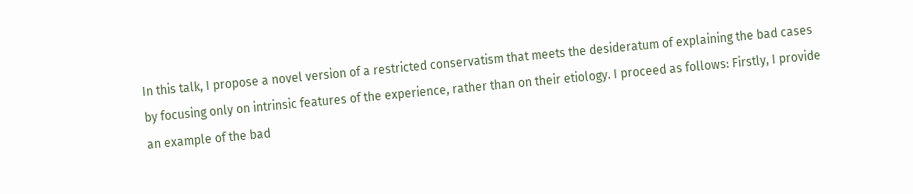In this talk, I propose a novel version of a restricted conservatism that meets the desideratum of explaining the bad cases by focusing only on intrinsic features of the experience, rather than on their etiology. I proceed as follows: Firstly, I provide an example of the bad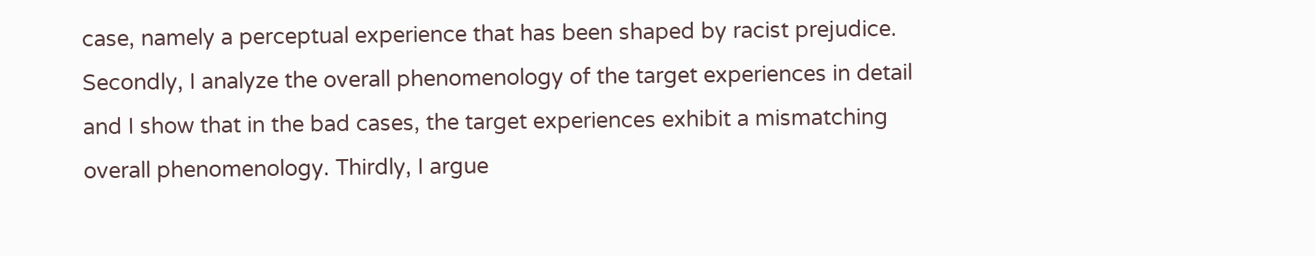case, namely a perceptual experience that has been shaped by racist prejudice. Secondly, I analyze the overall phenomenology of the target experiences in detail and I show that in the bad cases, the target experiences exhibit a mismatching overall phenomenology. Thirdly, I argue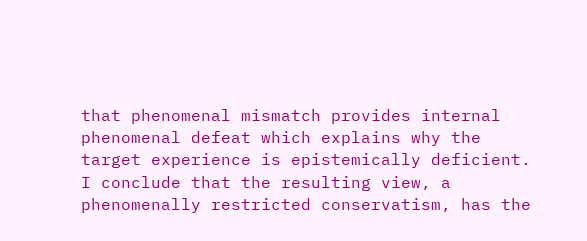that phenomenal mismatch provides internal phenomenal defeat which explains why the target experience is epistemically deficient. I conclude that the resulting view, a phenomenally restricted conservatism, has the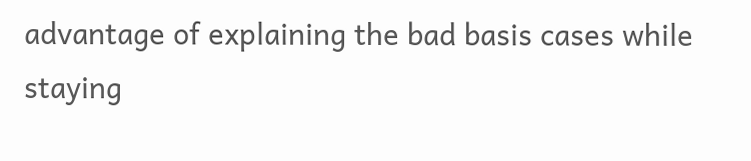advantage of explaining the bad basis cases while staying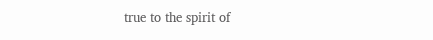true to the spirit of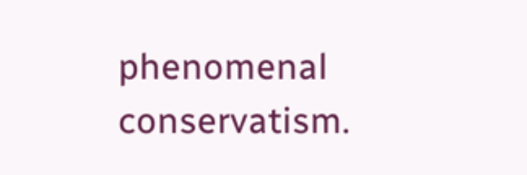phenomenal conservatism.